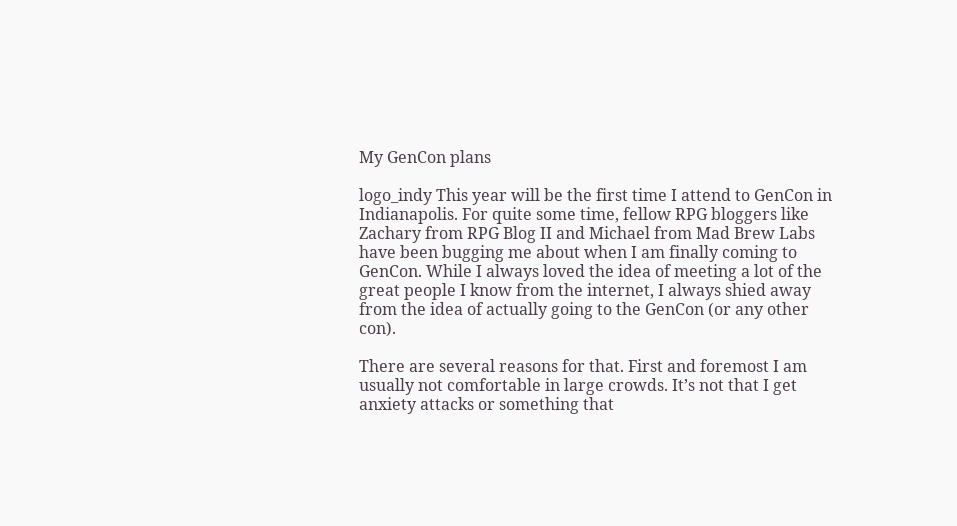My GenCon plans

logo_indy This year will be the first time I attend to GenCon in Indianapolis. For quite some time, fellow RPG bloggers like Zachary from RPG Blog II and Michael from Mad Brew Labs have been bugging me about when I am finally coming to GenCon. While I always loved the idea of meeting a lot of the great people I know from the internet, I always shied away from the idea of actually going to the GenCon (or any other con).

There are several reasons for that. First and foremost I am usually not comfortable in large crowds. It’s not that I get anxiety attacks or something that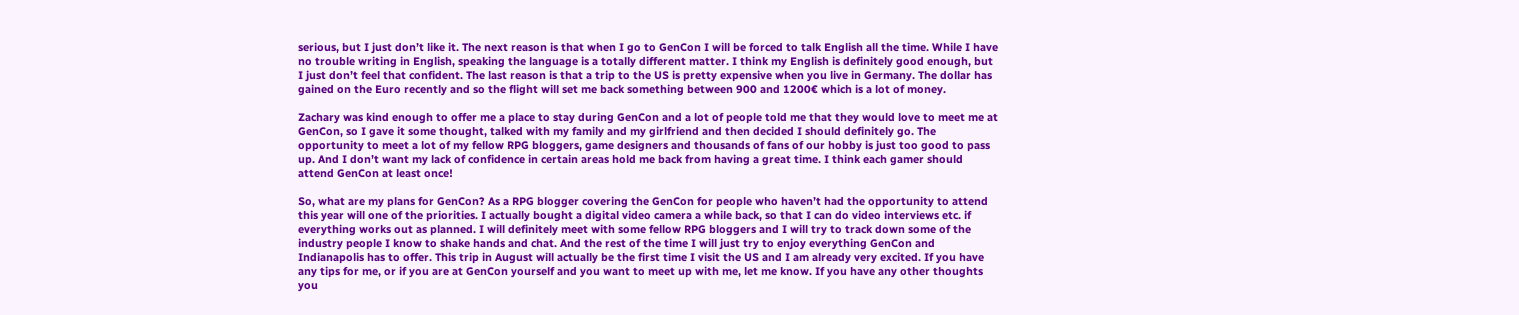serious, but I just don’t like it. The next reason is that when I go to GenCon I will be forced to talk English all the time. While I have no trouble writing in English, speaking the language is a totally different matter. I think my English is definitely good enough, but I just don’t feel that confident. The last reason is that a trip to the US is pretty expensive when you live in Germany. The dollar has gained on the Euro recently and so the flight will set me back something between 900 and 1200€ which is a lot of money.

Zachary was kind enough to offer me a place to stay during GenCon and a lot of people told me that they would love to meet me at GenCon, so I gave it some thought, talked with my family and my girlfriend and then decided I should definitely go. The opportunity to meet a lot of my fellow RPG bloggers, game designers and thousands of fans of our hobby is just too good to pass up. And I don’t want my lack of confidence in certain areas hold me back from having a great time. I think each gamer should attend GenCon at least once!

So, what are my plans for GenCon? As a RPG blogger covering the GenCon for people who haven’t had the opportunity to attend this year will one of the priorities. I actually bought a digital video camera a while back, so that I can do video interviews etc. if everything works out as planned. I will definitely meet with some fellow RPG bloggers and I will try to track down some of the industry people I know to shake hands and chat. And the rest of the time I will just try to enjoy everything GenCon and Indianapolis has to offer. This trip in August will actually be the first time I visit the US and I am already very excited. If you have any tips for me, or if you are at GenCon yourself and you want to meet up with me, let me know. If you have any other thoughts you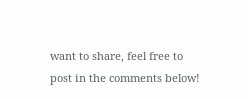want to share, feel free to post in the comments below!